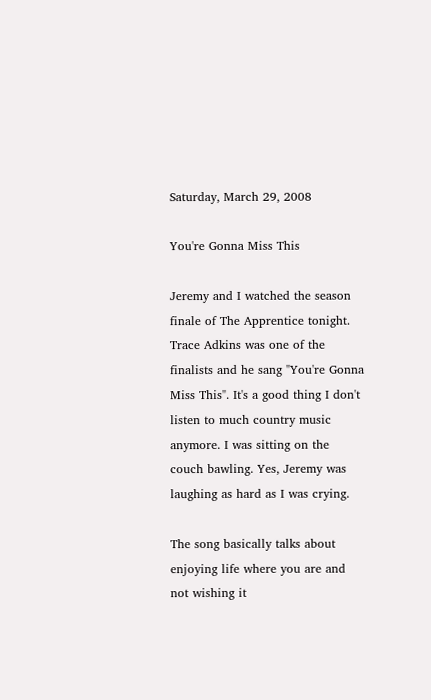Saturday, March 29, 2008

You're Gonna Miss This

Jeremy and I watched the season finale of The Apprentice tonight. Trace Adkins was one of the finalists and he sang "You're Gonna Miss This". It's a good thing I don't listen to much country music anymore. I was sitting on the couch bawling. Yes, Jeremy was laughing as hard as I was crying.

The song basically talks about enjoying life where you are and not wishing it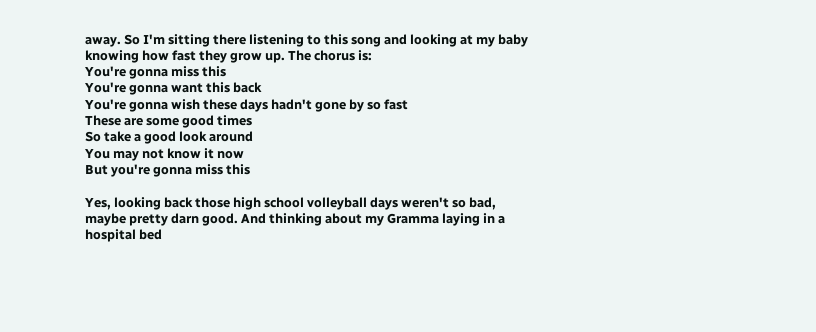away. So I'm sitting there listening to this song and looking at my baby knowing how fast they grow up. The chorus is:
You're gonna miss this
You're gonna want this back
You're gonna wish these days hadn't gone by so fast
These are some good times
So take a good look around
You may not know it now
But you're gonna miss this

Yes, looking back those high school volleyball days weren't so bad, maybe pretty darn good. And thinking about my Gramma laying in a hospital bed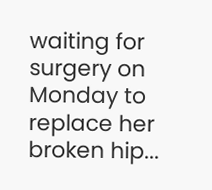waiting for surgery on Monday to replace her broken hip...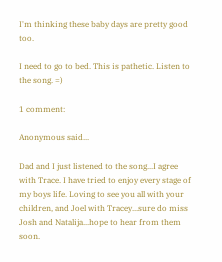I'm thinking these baby days are pretty good too.

I need to go to bed. This is pathetic. Listen to the song. =)

1 comment:

Anonymous said...

Dad and I just listened to the song...I agree with Trace. I have tried to enjoy every stage of my boys life. Loving to see you all with your children, and Joel with Tracey...sure do miss Josh and Natalija...hope to hear from them soon.